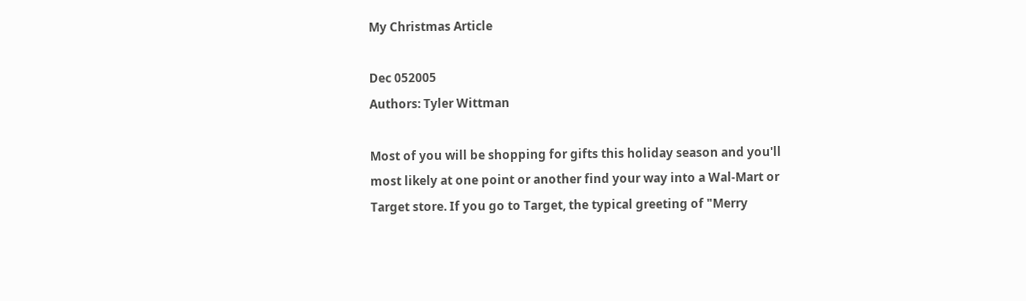My Christmas Article

Dec 052005
Authors: Tyler Wittman

Most of you will be shopping for gifts this holiday season and you'll most likely at one point or another find your way into a Wal-Mart or Target store. If you go to Target, the typical greeting of "Merry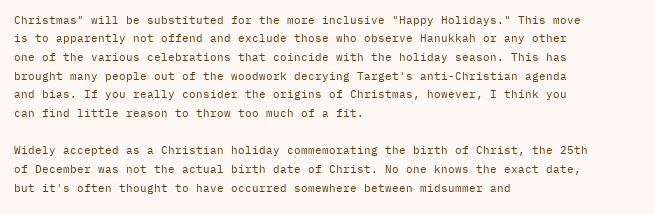Christmas" will be substituted for the more inclusive "Happy Holidays." This move is to apparently not offend and exclude those who observe Hanukkah or any other one of the various celebrations that coincide with the holiday season. This has brought many people out of the woodwork decrying Target's anti-Christian agenda and bias. If you really consider the origins of Christmas, however, I think you can find little reason to throw too much of a fit.

Widely accepted as a Christian holiday commemorating the birth of Christ, the 25th of December was not the actual birth date of Christ. No one knows the exact date, but it's often thought to have occurred somewhere between midsummer and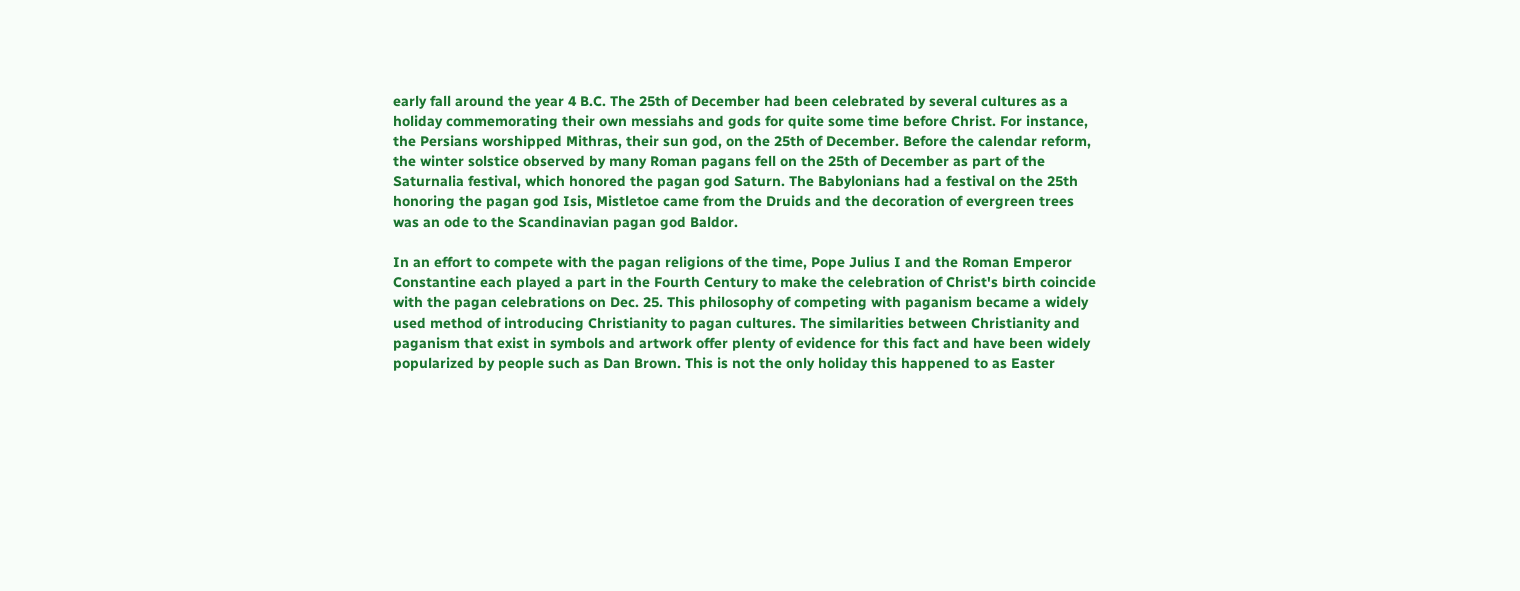early fall around the year 4 B.C. The 25th of December had been celebrated by several cultures as a holiday commemorating their own messiahs and gods for quite some time before Christ. For instance, the Persians worshipped Mithras, their sun god, on the 25th of December. Before the calendar reform, the winter solstice observed by many Roman pagans fell on the 25th of December as part of the Saturnalia festival, which honored the pagan god Saturn. The Babylonians had a festival on the 25th honoring the pagan god Isis, Mistletoe came from the Druids and the decoration of evergreen trees was an ode to the Scandinavian pagan god Baldor.

In an effort to compete with the pagan religions of the time, Pope Julius I and the Roman Emperor Constantine each played a part in the Fourth Century to make the celebration of Christ's birth coincide with the pagan celebrations on Dec. 25. This philosophy of competing with paganism became a widely used method of introducing Christianity to pagan cultures. The similarities between Christianity and paganism that exist in symbols and artwork offer plenty of evidence for this fact and have been widely popularized by people such as Dan Brown. This is not the only holiday this happened to as Easter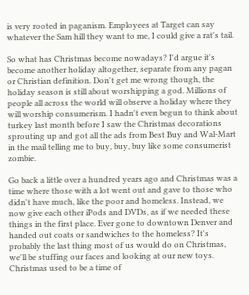is very rooted in paganism. Employees at Target can say whatever the Sam hill they want to me, I could give a rat's tail.

So what has Christmas become nowadays? I'd argue it's become another holiday altogether, separate from any pagan or Christian definition. Don't get me wrong though, the holiday season is still about worshipping a god. Millions of people all across the world will observe a holiday where they will worship consumerism. I hadn't even begun to think about turkey last month before I saw the Christmas decorations sprouting up and got all the ads from Best Buy and Wal-Mart in the mail telling me to buy, buy, buy like some consumerist zombie.

Go back a little over a hundred years ago and Christmas was a time where those with a lot went out and gave to those who didn't have much, like the poor and homeless. Instead, we now give each other iPods and DVDs, as if we needed these things in the first place. Ever gone to downtown Denver and handed out coats or sandwiches to the homeless? It's probably the last thing most of us would do on Christmas, we'll be stuffing our faces and looking at our new toys. Christmas used to be a time of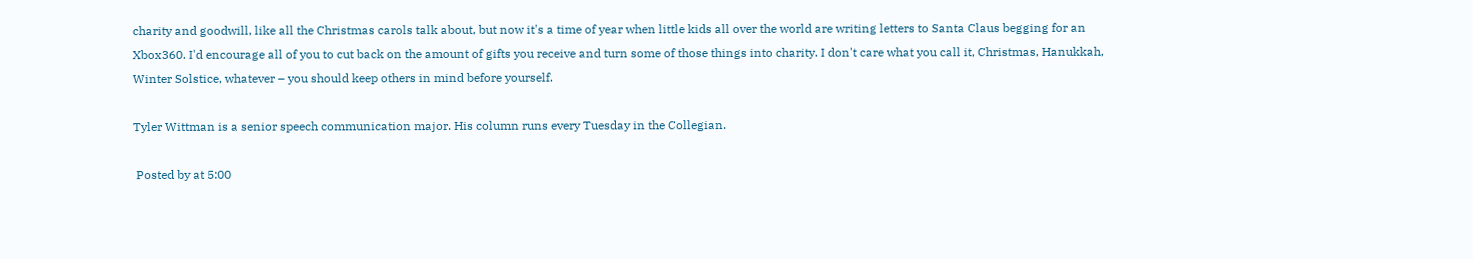charity and goodwill, like all the Christmas carols talk about, but now it's a time of year when little kids all over the world are writing letters to Santa Claus begging for an Xbox360. I'd encourage all of you to cut back on the amount of gifts you receive and turn some of those things into charity. I don't care what you call it, Christmas, Hanukkah, Winter Solstice, whatever – you should keep others in mind before yourself.

Tyler Wittman is a senior speech communication major. His column runs every Tuesday in the Collegian.

 Posted by at 5:00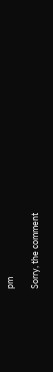pm

Sorry, the comment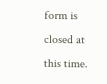form is closed at this time.